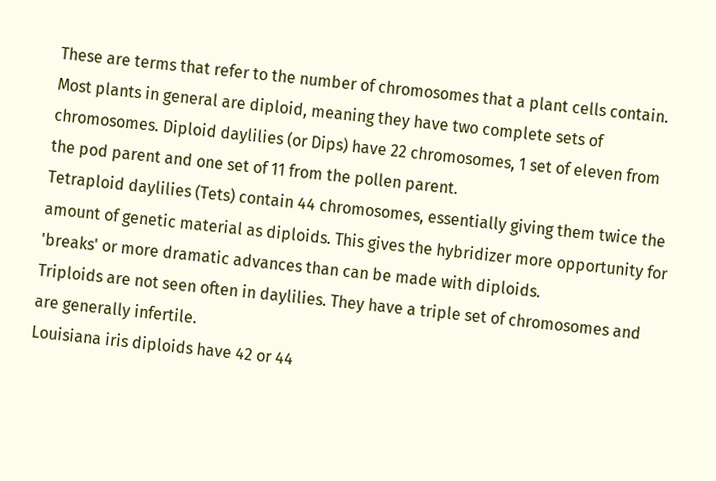These are terms that refer to the number of chromosomes that a plant cells contain.
Most plants in general are diploid, meaning they have two complete sets of chromosomes. Diploid daylilies (or Dips) have 22 chromosomes, 1 set of eleven from the pod parent and one set of 11 from the pollen parent.
Tetraploid daylilies (Tets) contain 44 chromosomes, essentially giving them twice the amount of genetic material as diploids. This gives the hybridizer more opportunity for 'breaks' or more dramatic advances than can be made with diploids.
Triploids are not seen often in daylilies. They have a triple set of chromosomes and are generally infertile.
Louisiana iris diploids have 42 or 44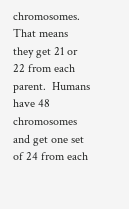chromosomes.  That means they get 21 or 22 from each parent.  Humans have 48 chromosomes and get one set of 24 from each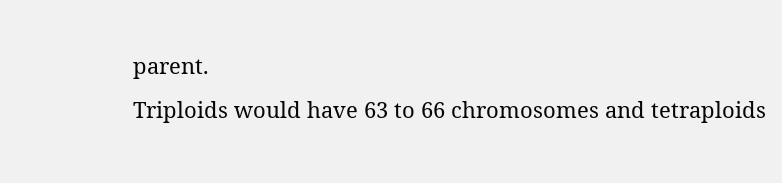parent.
Triploids would have 63 to 66 chromosomes and tetraploids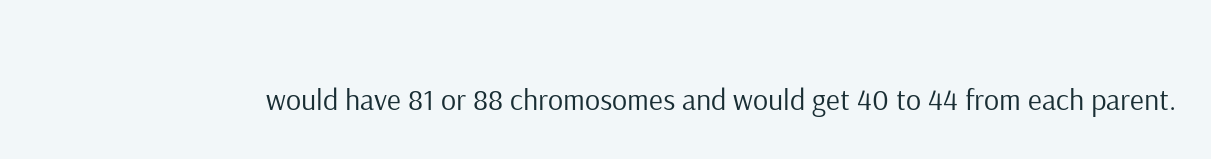would have 81 or 88 chromosomes and would get 40 to 44 from each parent.